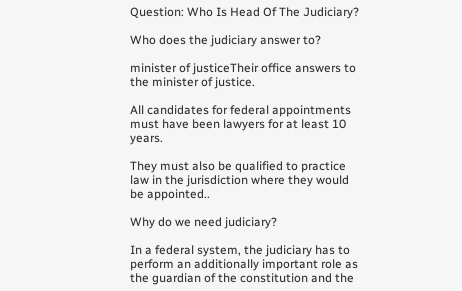Question: Who Is Head Of The Judiciary?

Who does the judiciary answer to?

minister of justiceTheir office answers to the minister of justice.

All candidates for federal appointments must have been lawyers for at least 10 years.

They must also be qualified to practice law in the jurisdiction where they would be appointed..

Why do we need judiciary?

In a federal system, the judiciary has to perform an additionally important role as the guardian of the constitution and the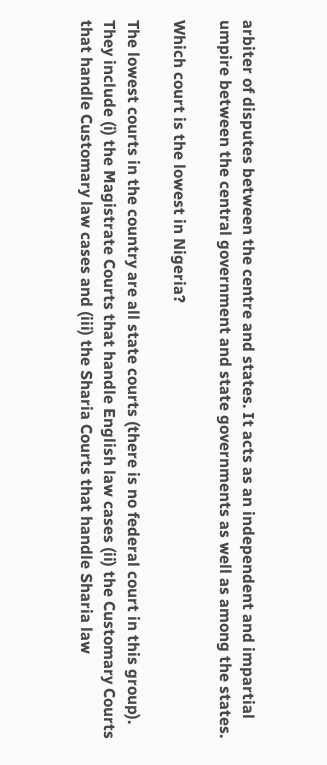arbiter of disputes between the centre and states. It acts as an independent and impartial umpire between the central government and state governments as well as among the states.

Which court is the lowest in Nigeria?

The lowest courts in the country are all state courts (there is no federal court in this group). They include (i) the Magistrate Courts that handle English law cases (ii) the Customary Courts that handle Customary law cases and (iii) the Sharia Courts that handle Sharia law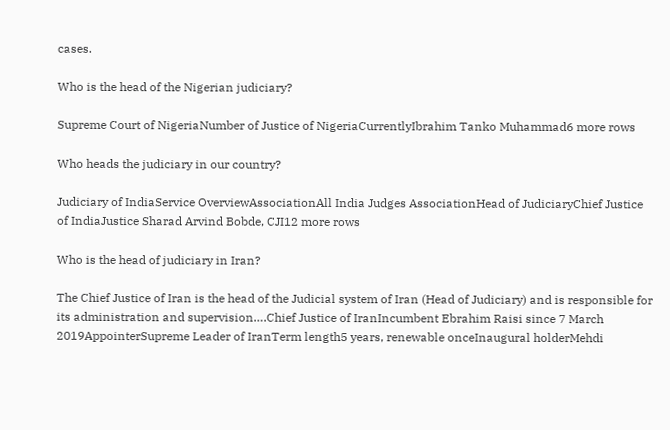cases.

Who is the head of the Nigerian judiciary?

Supreme Court of NigeriaNumber of Justice of NigeriaCurrentlyIbrahim Tanko Muhammad6 more rows

Who heads the judiciary in our country?

Judiciary of IndiaService OverviewAssociationAll India Judges AssociationHead of JudiciaryChief Justice of IndiaJustice Sharad Arvind Bobde, CJI12 more rows

Who is the head of judiciary in Iran?

The Chief Justice of Iran is the head of the Judicial system of Iran (Head of Judiciary) and is responsible for its administration and supervision….Chief Justice of IranIncumbent Ebrahim Raisi since 7 March 2019AppointerSupreme Leader of IranTerm length5 years, renewable onceInaugural holderMehdi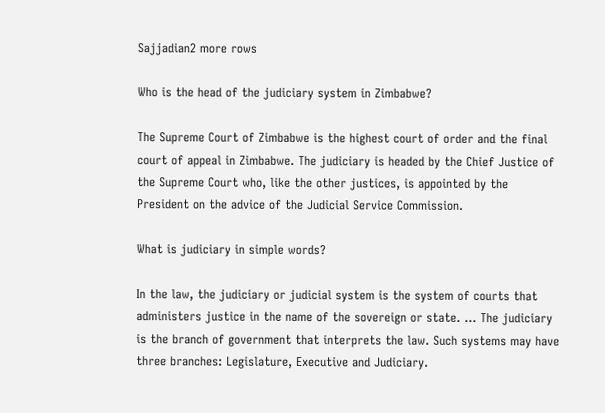Sajjadian2 more rows

Who is the head of the judiciary system in Zimbabwe?

The Supreme Court of Zimbabwe is the highest court of order and the final court of appeal in Zimbabwe. The judiciary is headed by the Chief Justice of the Supreme Court who, like the other justices, is appointed by the President on the advice of the Judicial Service Commission.

What is judiciary in simple words?

In the law, the judiciary or judicial system is the system of courts that administers justice in the name of the sovereign or state. … The judiciary is the branch of government that interprets the law. Such systems may have three branches: Legislature, Executive and Judiciary.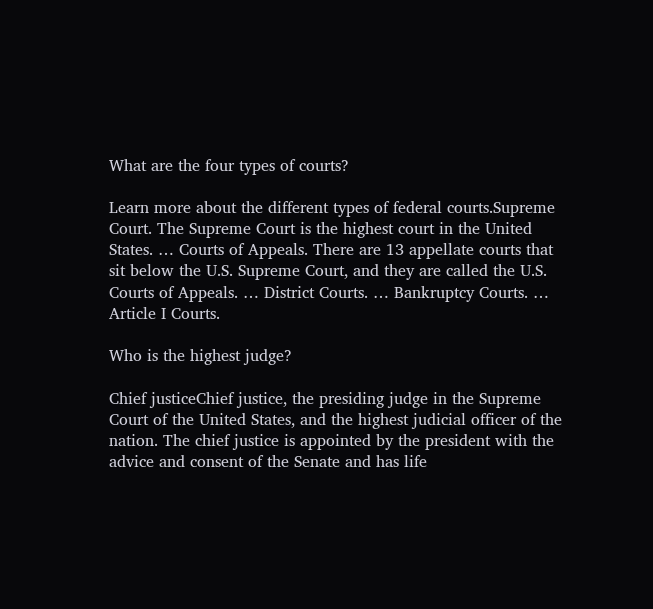What are the four types of courts?

Learn more about the different types of federal courts.Supreme Court. The Supreme Court is the highest court in the United States. … Courts of Appeals. There are 13 appellate courts that sit below the U.S. Supreme Court, and they are called the U.S. Courts of Appeals. … District Courts. … Bankruptcy Courts. … Article I Courts.

Who is the highest judge?

Chief justiceChief justice, the presiding judge in the Supreme Court of the United States, and the highest judicial officer of the nation. The chief justice is appointed by the president with the advice and consent of the Senate and has life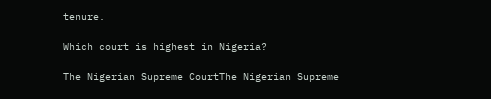tenure.

Which court is highest in Nigeria?

The Nigerian Supreme CourtThe Nigerian Supreme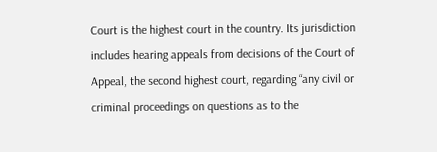Court is the highest court in the country. Its jurisdiction includes hearing appeals from decisions of the Court of Appeal, the second highest court, regarding “any civil or criminal proceedings on questions as to the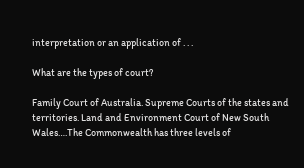interpretation or an application of . . .

What are the types of court?

Family Court of Australia. Supreme Courts of the states and territories. Land and Environment Court of New South Wales….The Commonwealth has three levels of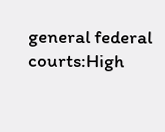general federal courts:High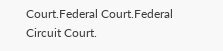Court.Federal Court.Federal Circuit Court.